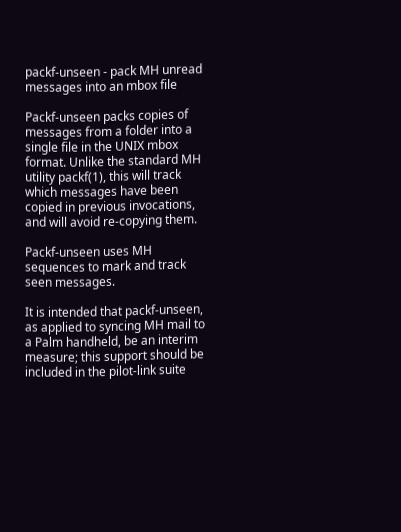packf-unseen - pack MH unread messages into an mbox file

Packf-unseen packs copies of messages from a folder into a single file in the UNIX mbox format. Unlike the standard MH utility packf(1), this will track which messages have been copied in previous invocations, and will avoid re-copying them.

Packf-unseen uses MH sequences to mark and track seen messages.

It is intended that packf-unseen, as applied to syncing MH mail to a Palm handheld, be an interim measure; this support should be included in the pilot-link suite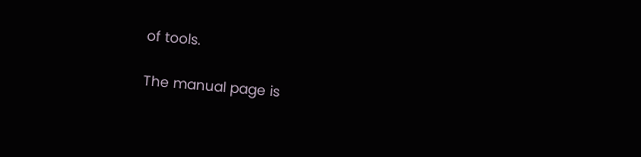of tools.

The manual page is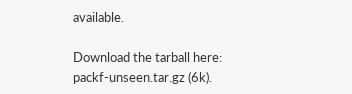available.

Download the tarball here: packf-unseen.tar.gz (6k).